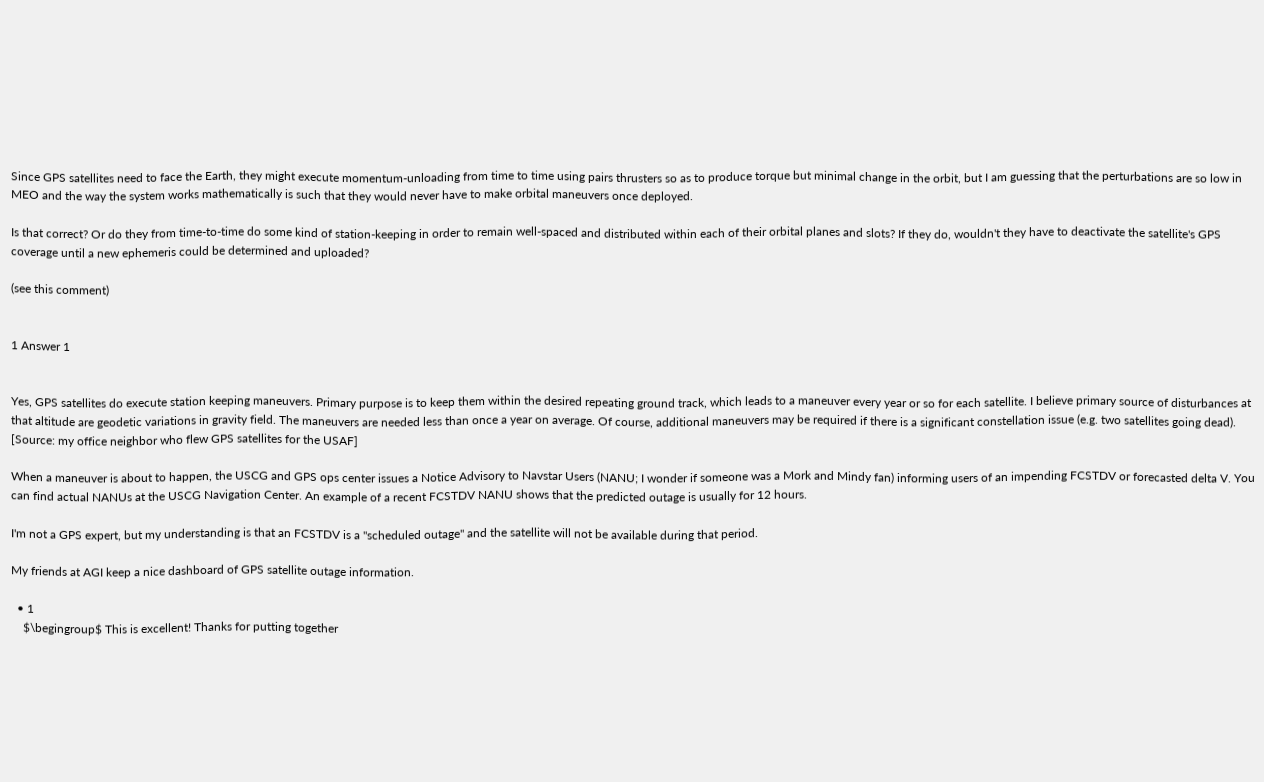Since GPS satellites need to face the Earth, they might execute momentum-unloading from time to time using pairs thrusters so as to produce torque but minimal change in the orbit, but I am guessing that the perturbations are so low in MEO and the way the system works mathematically is such that they would never have to make orbital maneuvers once deployed.

Is that correct? Or do they from time-to-time do some kind of station-keeping in order to remain well-spaced and distributed within each of their orbital planes and slots? If they do, wouldn't they have to deactivate the satellite's GPS coverage until a new ephemeris could be determined and uploaded?

(see this comment)


1 Answer 1


Yes, GPS satellites do execute station keeping maneuvers. Primary purpose is to keep them within the desired repeating ground track, which leads to a maneuver every year or so for each satellite. I believe primary source of disturbances at that altitude are geodetic variations in gravity field. The maneuvers are needed less than once a year on average. Of course, additional maneuvers may be required if there is a significant constellation issue (e.g. two satellites going dead). [Source: my office neighbor who flew GPS satellites for the USAF]

When a maneuver is about to happen, the USCG and GPS ops center issues a Notice Advisory to Navstar Users (NANU; I wonder if someone was a Mork and Mindy fan) informing users of an impending FCSTDV or forecasted delta V. You can find actual NANUs at the USCG Navigation Center. An example of a recent FCSTDV NANU shows that the predicted outage is usually for 12 hours.

I'm not a GPS expert, but my understanding is that an FCSTDV is a "scheduled outage" and the satellite will not be available during that period.

My friends at AGI keep a nice dashboard of GPS satellite outage information.

  • 1
    $\begingroup$ This is excellent! Thanks for putting together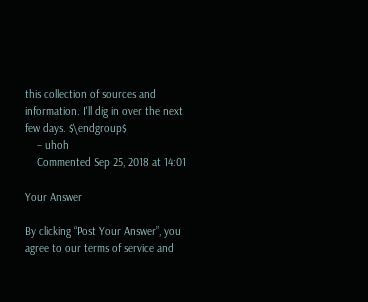this collection of sources and information. I'll dig in over the next few days. $\endgroup$
    – uhoh
    Commented Sep 25, 2018 at 14:01

Your Answer

By clicking “Post Your Answer”, you agree to our terms of service and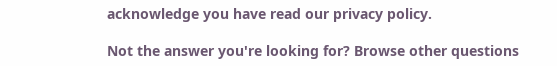acknowledge you have read our privacy policy.

Not the answer you're looking for? Browse other questions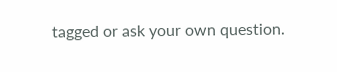tagged or ask your own question.